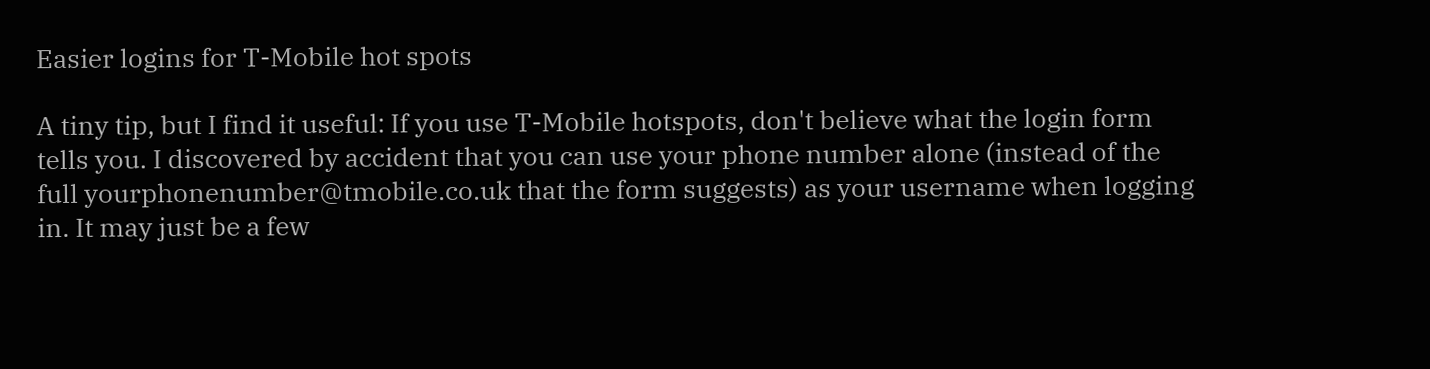Easier logins for T-Mobile hot spots

A tiny tip, but I find it useful: If you use T-Mobile hotspots, don't believe what the login form tells you. I discovered by accident that you can use your phone number alone (instead of the full yourphonenumber@tmobile.co.uk that the form suggests) as your username when logging in. It may just be a few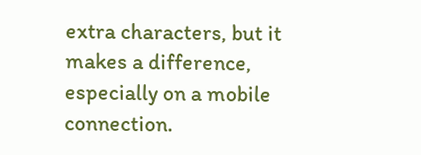extra characters, but it makes a difference, especially on a mobile connection.